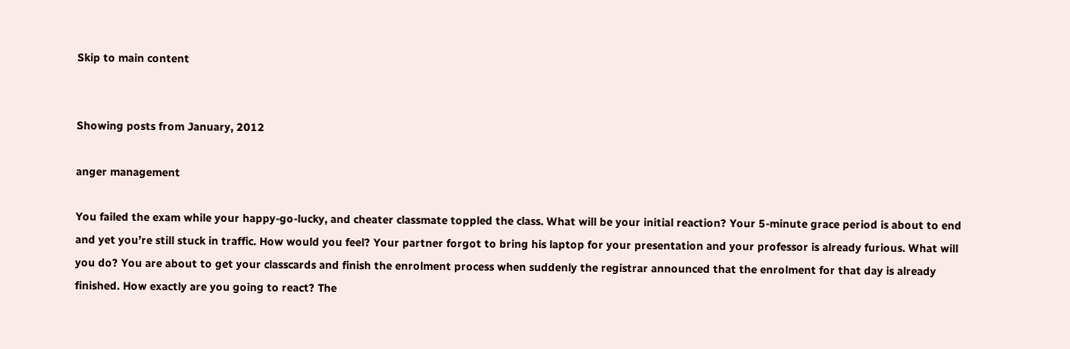Skip to main content


Showing posts from January, 2012

anger management

You failed the exam while your happy-go-lucky, and cheater classmate toppled the class. What will be your initial reaction? Your 5-minute grace period is about to end and yet you’re still stuck in traffic. How would you feel? Your partner forgot to bring his laptop for your presentation and your professor is already furious. What will you do? You are about to get your classcards and finish the enrolment process when suddenly the registrar announced that the enrolment for that day is already finished. How exactly are you going to react? The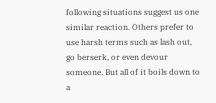following situations suggest us one similar reaction. Others prefer to use harsh terms such as lash out, go berserk, or even devour someone. But all of it boils down to a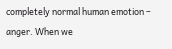completely normal human emotion – anger. When we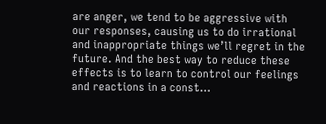are anger, we tend to be aggressive with our responses, causing us to do irrational and inappropriate things we’ll regret in the future. And the best way to reduce these effects is to learn to control our feelings and reactions in a const…